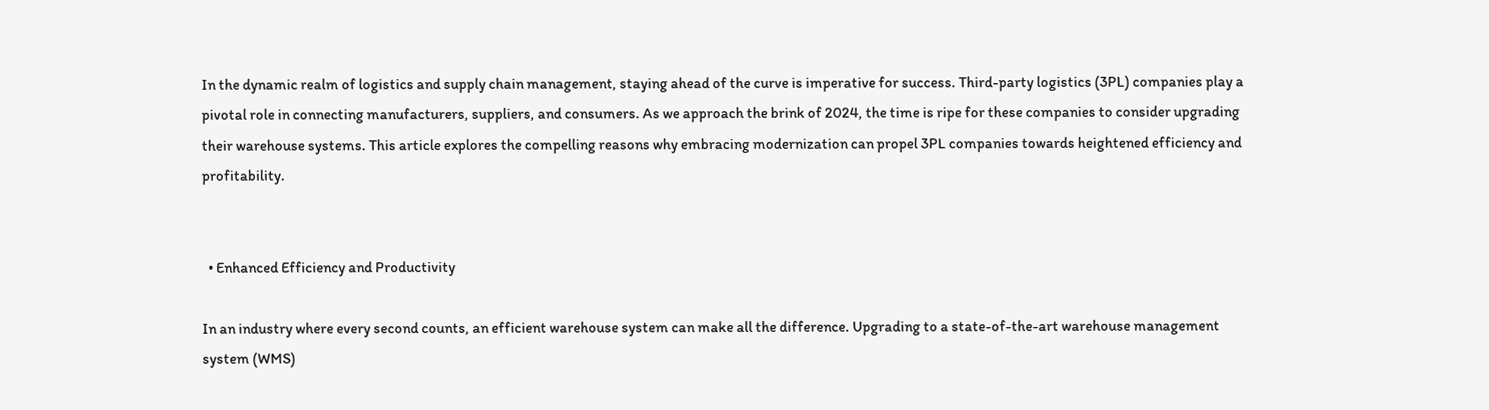In the dynamic realm of logistics and supply chain management, staying ahead of the curve is imperative for success. Third-party logistics (3PL) companies play a pivotal role in connecting manufacturers, suppliers, and consumers. As we approach the brink of 2024, the time is ripe for these companies to consider upgrading their warehouse systems. This article explores the compelling reasons why embracing modernization can propel 3PL companies towards heightened efficiency and profitability.


  • Enhanced Efficiency and Productivity

In an industry where every second counts, an efficient warehouse system can make all the difference. Upgrading to a state-of-the-art warehouse management system (WMS)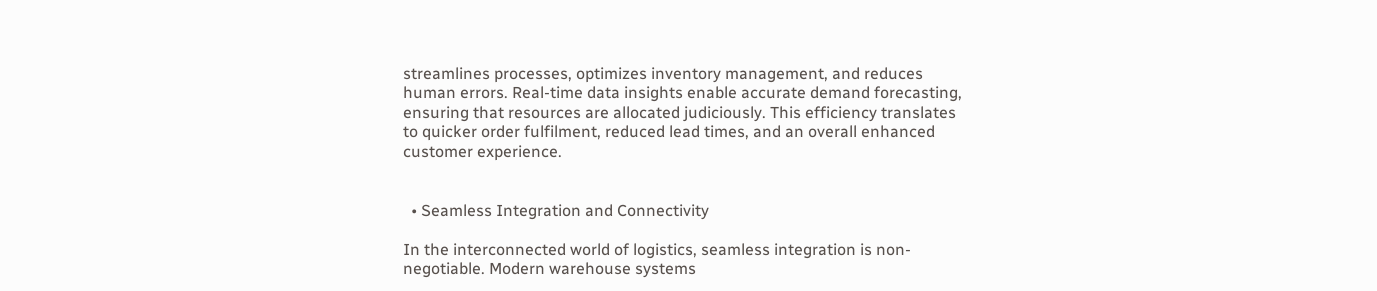streamlines processes, optimizes inventory management, and reduces human errors. Real-time data insights enable accurate demand forecasting, ensuring that resources are allocated judiciously. This efficiency translates to quicker order fulfilment, reduced lead times, and an overall enhanced customer experience.


  • Seamless Integration and Connectivity

In the interconnected world of logistics, seamless integration is non-negotiable. Modern warehouse systems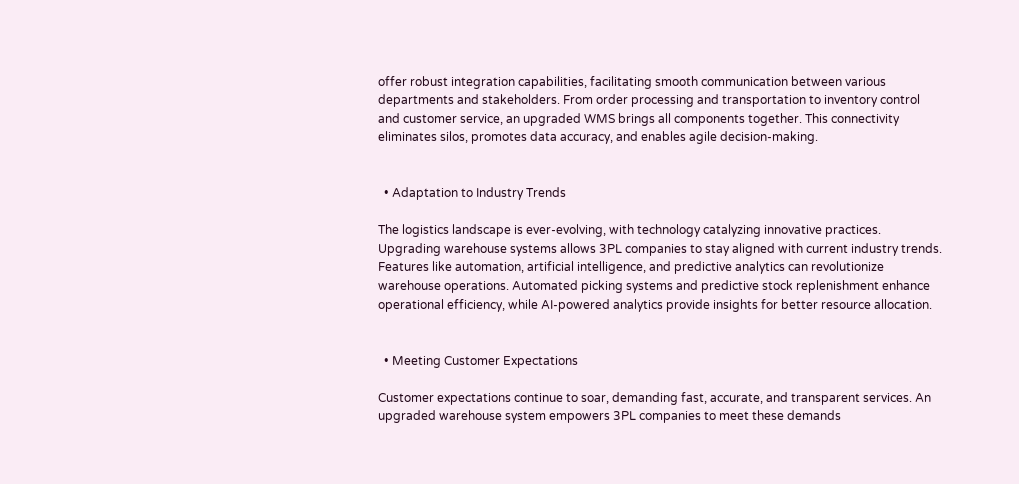offer robust integration capabilities, facilitating smooth communication between various departments and stakeholders. From order processing and transportation to inventory control and customer service, an upgraded WMS brings all components together. This connectivity eliminates silos, promotes data accuracy, and enables agile decision-making.


  • Adaptation to Industry Trends

The logistics landscape is ever-evolving, with technology catalyzing innovative practices. Upgrading warehouse systems allows 3PL companies to stay aligned with current industry trends. Features like automation, artificial intelligence, and predictive analytics can revolutionize warehouse operations. Automated picking systems and predictive stock replenishment enhance operational efficiency, while AI-powered analytics provide insights for better resource allocation.


  • Meeting Customer Expectations

Customer expectations continue to soar, demanding fast, accurate, and transparent services. An upgraded warehouse system empowers 3PL companies to meet these demands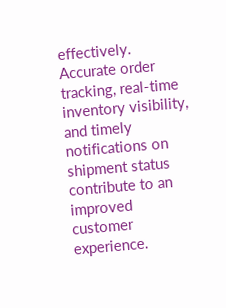effectively. Accurate order tracking, real-time inventory visibility, and timely notifications on shipment status contribute to an improved customer experience.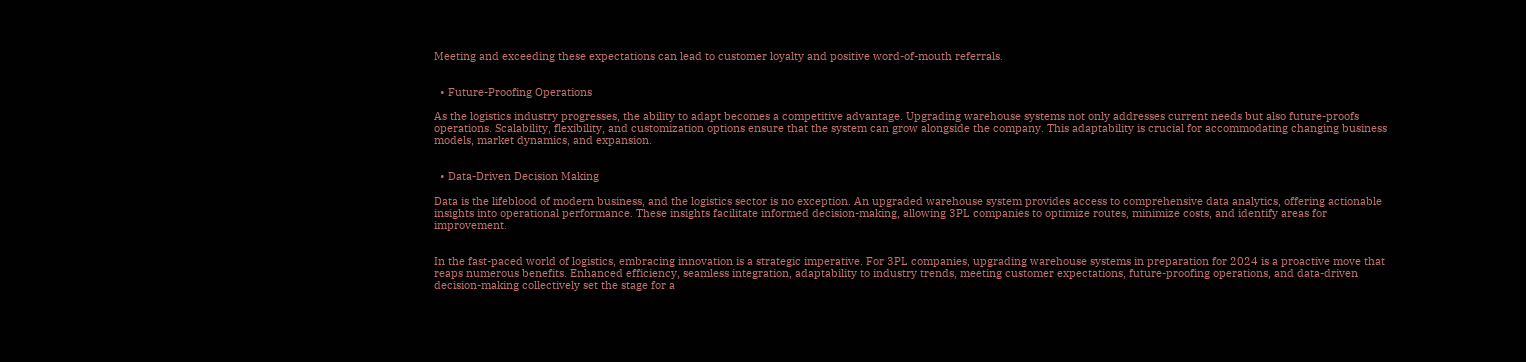Meeting and exceeding these expectations can lead to customer loyalty and positive word-of-mouth referrals.


  • Future-Proofing Operations

As the logistics industry progresses, the ability to adapt becomes a competitive advantage. Upgrading warehouse systems not only addresses current needs but also future-proofs operations. Scalability, flexibility, and customization options ensure that the system can grow alongside the company. This adaptability is crucial for accommodating changing business models, market dynamics, and expansion.


  • Data-Driven Decision Making

Data is the lifeblood of modern business, and the logistics sector is no exception. An upgraded warehouse system provides access to comprehensive data analytics, offering actionable insights into operational performance. These insights facilitate informed decision-making, allowing 3PL companies to optimize routes, minimize costs, and identify areas for improvement.


In the fast-paced world of logistics, embracing innovation is a strategic imperative. For 3PL companies, upgrading warehouse systems in preparation for 2024 is a proactive move that reaps numerous benefits. Enhanced efficiency, seamless integration, adaptability to industry trends, meeting customer expectations, future-proofing operations, and data-driven decision-making collectively set the stage for a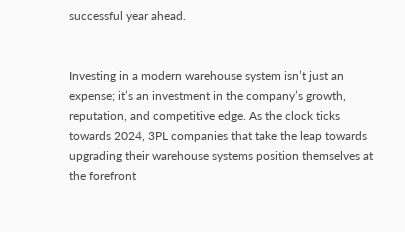successful year ahead.


Investing in a modern warehouse system isn’t just an expense; it’s an investment in the company’s growth, reputation, and competitive edge. As the clock ticks towards 2024, 3PL companies that take the leap towards upgrading their warehouse systems position themselves at the forefront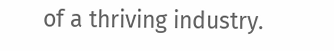of a thriving industry.